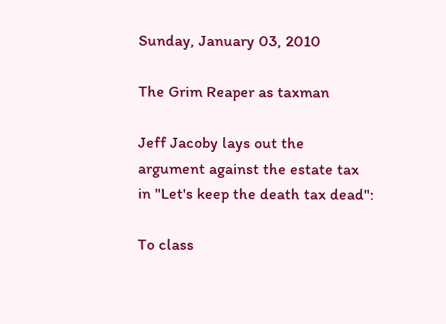Sunday, January 03, 2010

The Grim Reaper as taxman

Jeff Jacoby lays out the argument against the estate tax in "Let's keep the death tax dead":

To class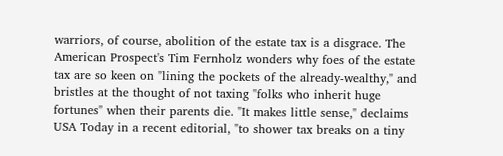warriors, of course, abolition of the estate tax is a disgrace. The American Prospect's Tim Fernholz wonders why foes of the estate tax are so keen on "lining the pockets of the already-wealthy," and bristles at the thought of not taxing "folks who inherit huge fortunes" when their parents die. "It makes little sense," declaims USA Today in a recent editorial, "to shower tax breaks on a tiny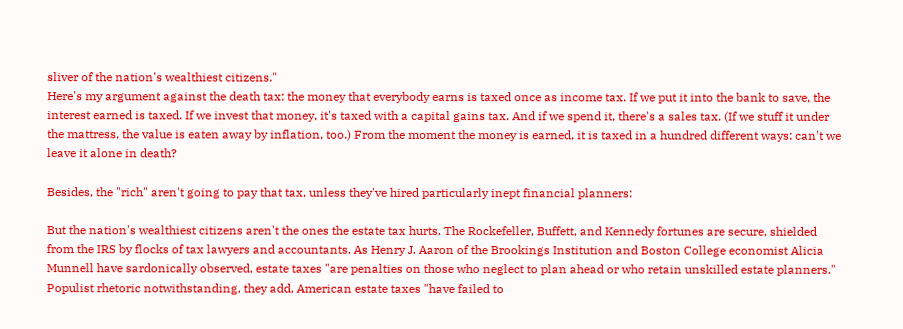sliver of the nation's wealthiest citizens."
Here's my argument against the death tax: the money that everybody earns is taxed once as income tax. If we put it into the bank to save, the interest earned is taxed. If we invest that money, it's taxed with a capital gains tax. And if we spend it, there's a sales tax. (If we stuff it under the mattress, the value is eaten away by inflation, too.) From the moment the money is earned, it is taxed in a hundred different ways: can't we leave it alone in death?

Besides, the "rich" aren't going to pay that tax, unless they've hired particularly inept financial planners:

But the nation's wealthiest citizens aren't the ones the estate tax hurts. The Rockefeller, Buffett, and Kennedy fortunes are secure, shielded from the IRS by flocks of tax lawyers and accountants. As Henry J. Aaron of the Brookings Institution and Boston College economist Alicia Munnell have sardonically observed, estate taxes "are penalties on those who neglect to plan ahead or who retain unskilled estate planners." Populist rhetoric notwithstanding, they add, American estate taxes "have failed to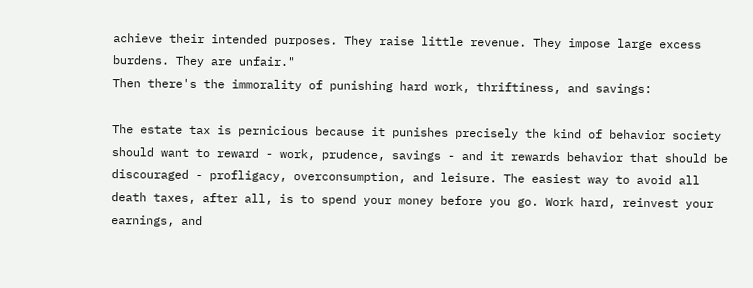achieve their intended purposes. They raise little revenue. They impose large excess burdens. They are unfair."
Then there's the immorality of punishing hard work, thriftiness, and savings:

The estate tax is pernicious because it punishes precisely the kind of behavior society should want to reward - work, prudence, savings - and it rewards behavior that should be discouraged - profligacy, overconsumption, and leisure. The easiest way to avoid all death taxes, after all, is to spend your money before you go. Work hard, reinvest your earnings, and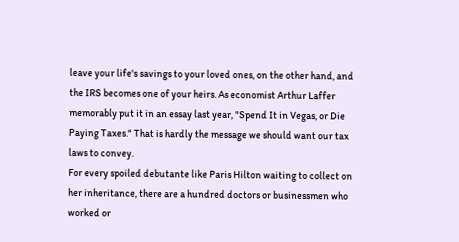leave your life's savings to your loved ones, on the other hand, and the IRS becomes one of your heirs. As economist Arthur Laffer memorably put it in an essay last year, "Spend It in Vegas, or Die Paying Taxes." That is hardly the message we should want our tax laws to convey.
For every spoiled debutante like Paris Hilton waiting to collect on her inheritance, there are a hundred doctors or businessmen who worked or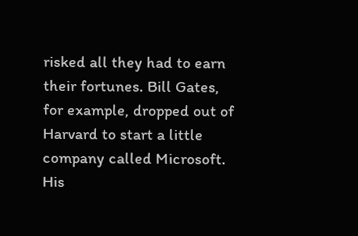risked all they had to earn their fortunes. Bill Gates, for example, dropped out of Harvard to start a little company called Microsoft. His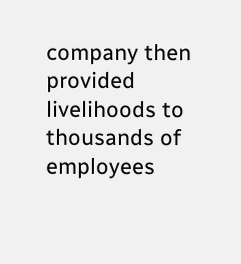company then provided livelihoods to thousands of employees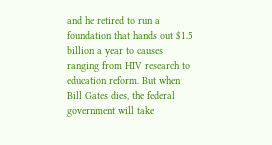and he retired to run a foundation that hands out $1.5 billion a year to causes ranging from HIV research to education reform. But when Bill Gates dies, the federal government will take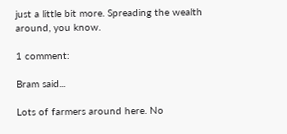just a little bit more. Spreading the wealth around, you know.

1 comment:

Bram said...

Lots of farmers around here. No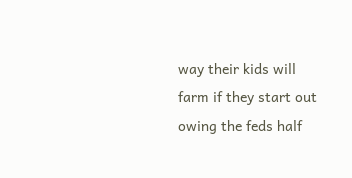way their kids will farm if they start out owing the feds half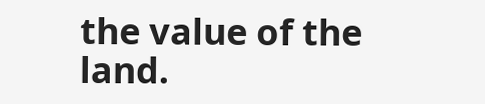the value of the land.